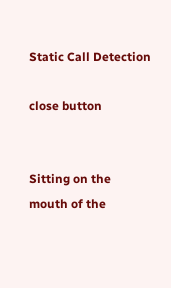Static Call Detection

close button


Sitting on the mouth of the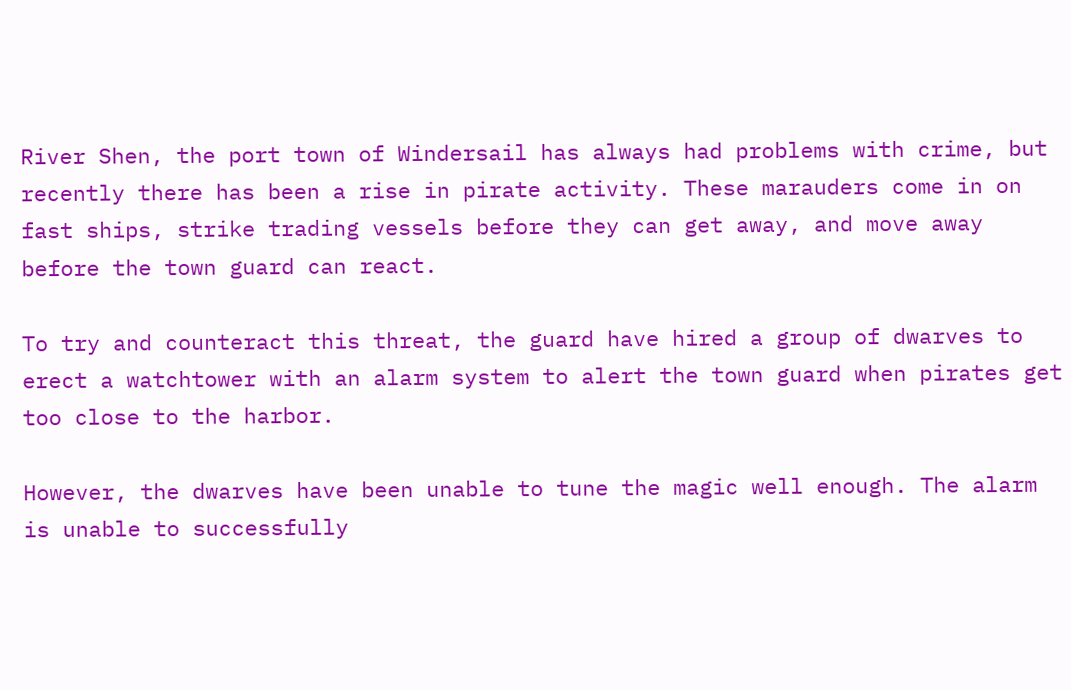River Shen, the port town of Windersail has always had problems with crime, but recently there has been a rise in pirate activity. These marauders come in on fast ships, strike trading vessels before they can get away, and move away before the town guard can react.

To try and counteract this threat, the guard have hired a group of dwarves to erect a watchtower with an alarm system to alert the town guard when pirates get too close to the harbor.

However, the dwarves have been unable to tune the magic well enough. The alarm is unable to successfully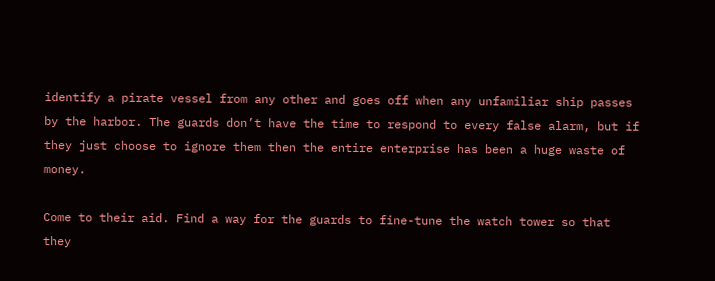identify a pirate vessel from any other and goes off when any unfamiliar ship passes by the harbor. The guards don’t have the time to respond to every false alarm, but if they just choose to ignore them then the entire enterprise has been a huge waste of money.

Come to their aid. Find a way for the guards to fine-tune the watch tower so that they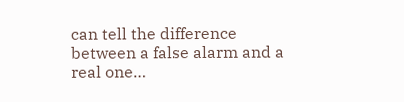can tell the difference between a false alarm and a real one…